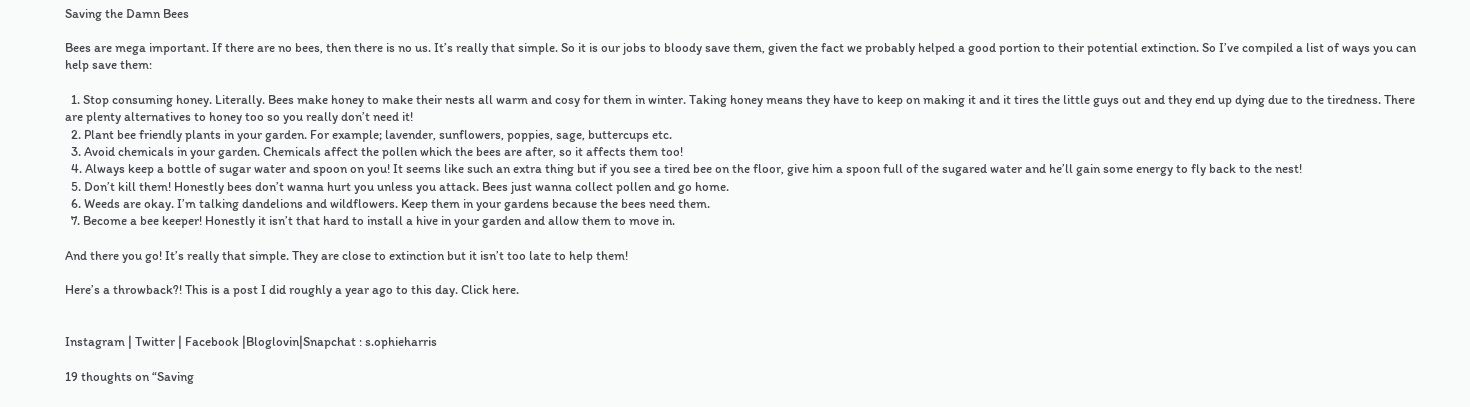Saving the Damn Bees

Bees are mega important. If there are no bees, then there is no us. It’s really that simple. So it is our jobs to bloody save them, given the fact we probably helped a good portion to their potential extinction. So I’ve compiled a list of ways you can help save them:

  1. Stop consuming honey. Literally. Bees make honey to make their nests all warm and cosy for them in winter. Taking honey means they have to keep on making it and it tires the little guys out and they end up dying due to the tiredness. There are plenty alternatives to honey too so you really don’t need it!
  2. Plant bee friendly plants in your garden. For example; lavender, sunflowers, poppies, sage, buttercups etc.
  3. Avoid chemicals in your garden. Chemicals affect the pollen which the bees are after, so it affects them too!
  4. Always keep a bottle of sugar water and spoon on you! It seems like such an extra thing but if you see a tired bee on the floor, give him a spoon full of the sugared water and he’ll gain some energy to fly back to the nest!
  5. Don’t kill them! Honestly bees don’t wanna hurt you unless you attack. Bees just wanna collect pollen and go home.
  6. Weeds are okay. I’m talking dandelions and wildflowers. Keep them in your gardens because the bees need them.
  7. Become a bee keeper! Honestly it isn’t that hard to install a hive in your garden and allow them to move in.

And there you go! It’s really that simple. They are close to extinction but it isn’t too late to help them!

Here’s a throwback?! This is a post I did roughly a year ago to this day. Click here.


Instagram | Twitter | Facebook |Bloglovin|Snapchat : s.ophieharris

19 thoughts on “Saving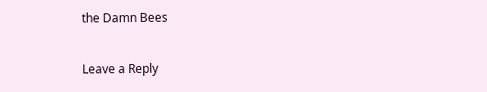the Damn Bees

Leave a Reply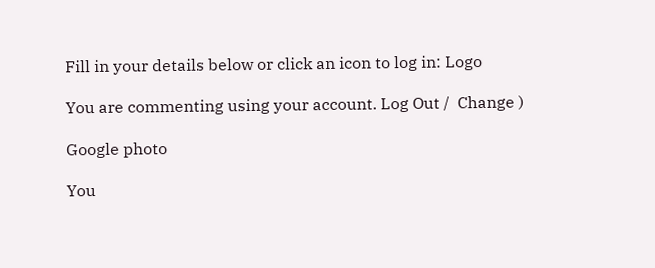Fill in your details below or click an icon to log in: Logo

You are commenting using your account. Log Out /  Change )

Google photo

You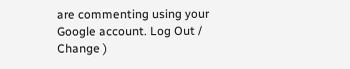are commenting using your Google account. Log Out /  Change )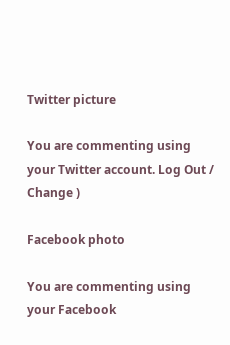Twitter picture

You are commenting using your Twitter account. Log Out /  Change )

Facebook photo

You are commenting using your Facebook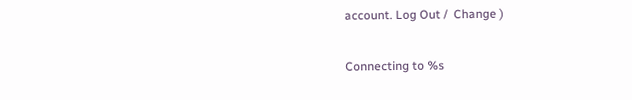account. Log Out /  Change )

Connecting to %s